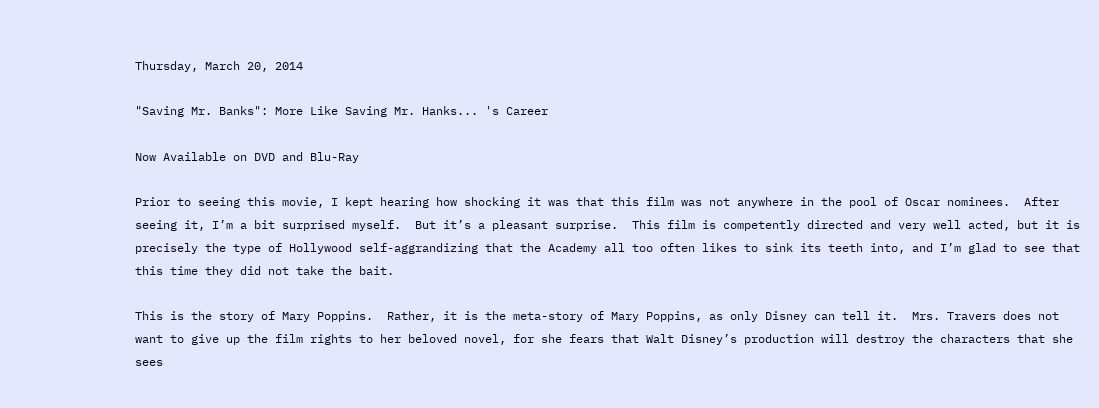Thursday, March 20, 2014

"Saving Mr. Banks": More Like Saving Mr. Hanks... 's Career

Now Available on DVD and Blu-Ray

Prior to seeing this movie, I kept hearing how shocking it was that this film was not anywhere in the pool of Oscar nominees.  After seeing it, I’m a bit surprised myself.  But it’s a pleasant surprise.  This film is competently directed and very well acted, but it is precisely the type of Hollywood self-aggrandizing that the Academy all too often likes to sink its teeth into, and I’m glad to see that this time they did not take the bait.

This is the story of Mary Poppins.  Rather, it is the meta-story of Mary Poppins, as only Disney can tell it.  Mrs. Travers does not want to give up the film rights to her beloved novel, for she fears that Walt Disney’s production will destroy the characters that she sees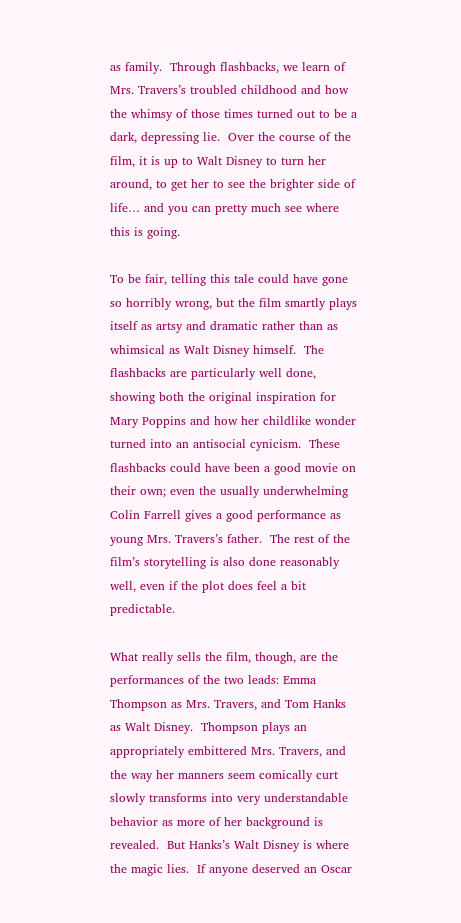as family.  Through flashbacks, we learn of Mrs. Travers’s troubled childhood and how the whimsy of those times turned out to be a dark, depressing lie.  Over the course of the film, it is up to Walt Disney to turn her around, to get her to see the brighter side of life… and you can pretty much see where this is going.

To be fair, telling this tale could have gone so horribly wrong, but the film smartly plays itself as artsy and dramatic rather than as whimsical as Walt Disney himself.  The flashbacks are particularly well done, showing both the original inspiration for Mary Poppins and how her childlike wonder turned into an antisocial cynicism.  These flashbacks could have been a good movie on their own; even the usually underwhelming Colin Farrell gives a good performance as young Mrs. Travers’s father.  The rest of the film’s storytelling is also done reasonably well, even if the plot does feel a bit predictable.

What really sells the film, though, are the performances of the two leads: Emma Thompson as Mrs. Travers, and Tom Hanks as Walt Disney.  Thompson plays an appropriately embittered Mrs. Travers, and the way her manners seem comically curt slowly transforms into very understandable behavior as more of her background is revealed.  But Hanks’s Walt Disney is where the magic lies.  If anyone deserved an Oscar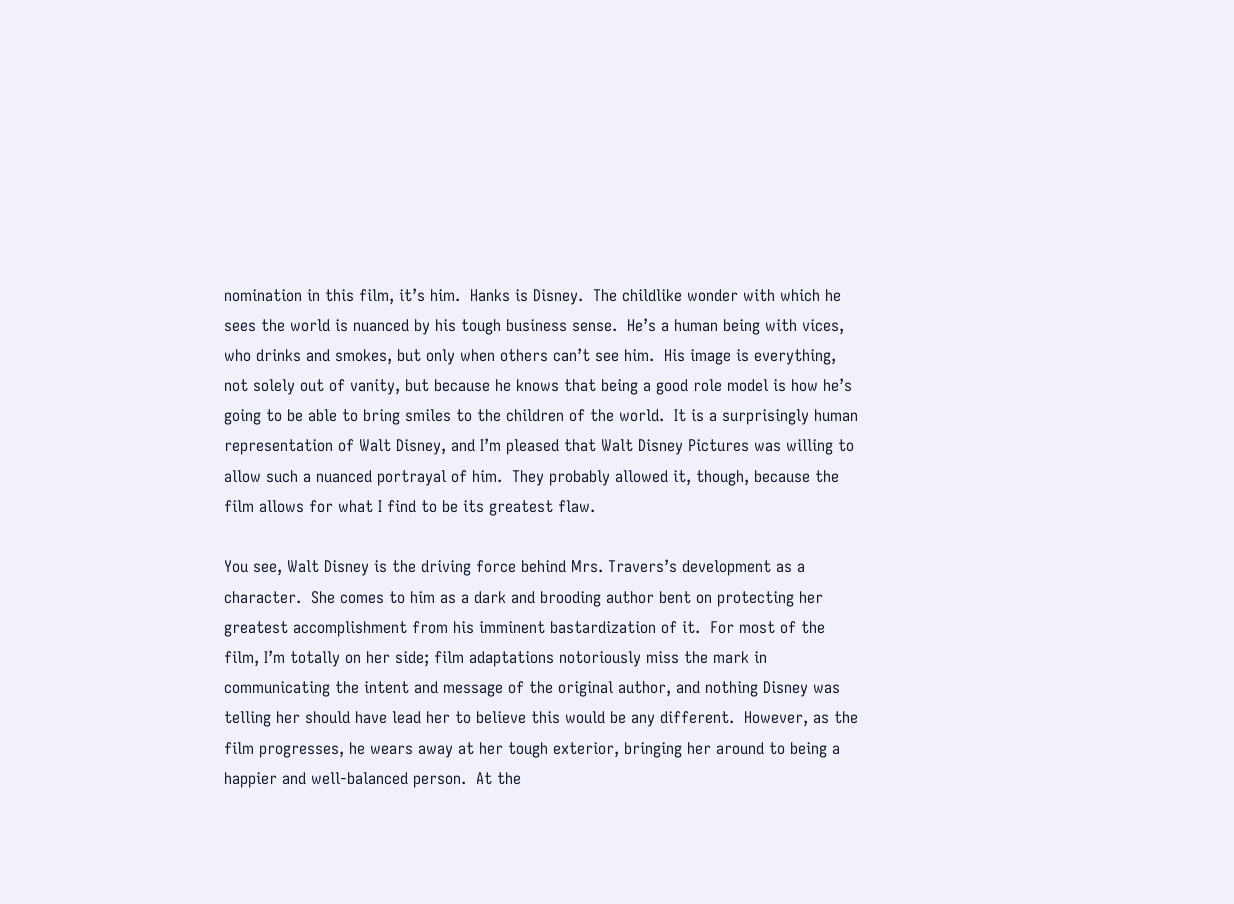nomination in this film, it’s him.  Hanks is Disney.  The childlike wonder with which he sees the world is nuanced by his tough business sense.  He’s a human being with vices, who drinks and smokes, but only when others can’t see him.  His image is everything, not solely out of vanity, but because he knows that being a good role model is how he’s going to be able to bring smiles to the children of the world.  It is a surprisingly human representation of Walt Disney, and I’m pleased that Walt Disney Pictures was willing to allow such a nuanced portrayal of him.  They probably allowed it, though, because the film allows for what I find to be its greatest flaw.

You see, Walt Disney is the driving force behind Mrs. Travers’s development as a character.  She comes to him as a dark and brooding author bent on protecting her greatest accomplishment from his imminent bastardization of it.  For most of the film, I’m totally on her side; film adaptations notoriously miss the mark in communicating the intent and message of the original author, and nothing Disney was telling her should have lead her to believe this would be any different.  However, as the film progresses, he wears away at her tough exterior, bringing her around to being a happier and well-balanced person.  At the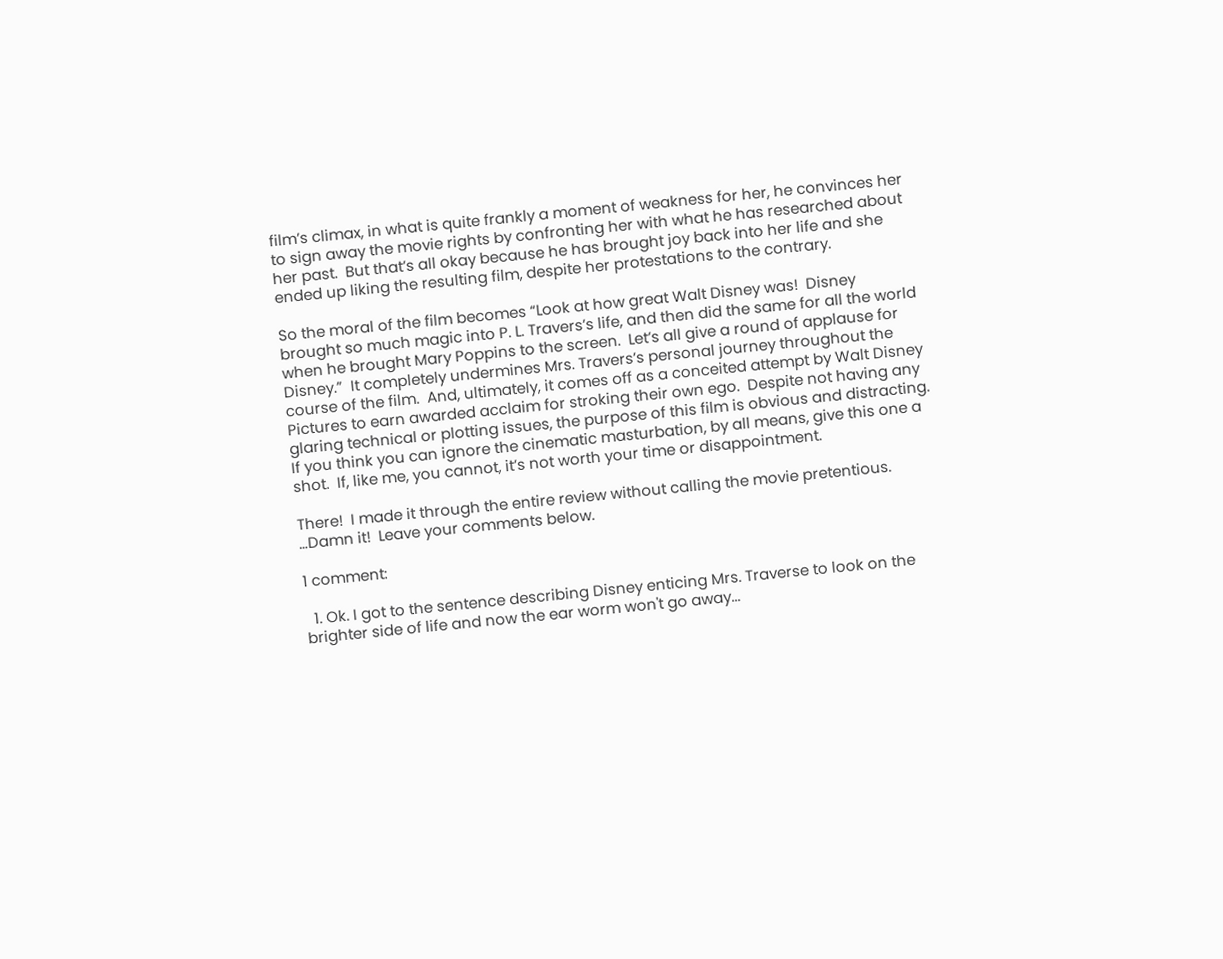film’s climax, in what is quite frankly a moment of weakness for her, he convinces her to sign away the movie rights by confronting her with what he has researched about her past.  But that’s all okay because he has brought joy back into her life and she ended up liking the resulting film, despite her protestations to the contrary.

So the moral of the film becomes “Look at how great Walt Disney was!  Disney brought so much magic into P. L. Travers’s life, and then did the same for all the world when he brought Mary Poppins to the screen.  Let’s all give a round of applause for Disney.”  It completely undermines Mrs. Travers’s personal journey throughout the course of the film.  And, ultimately, it comes off as a conceited attempt by Walt Disney Pictures to earn awarded acclaim for stroking their own ego.  Despite not having any glaring technical or plotting issues, the purpose of this film is obvious and distracting.  If you think you can ignore the cinematic masturbation, by all means, give this one a shot.  If, like me, you cannot, it’s not worth your time or disappointment.

There!  I made it through the entire review without calling the movie pretentious.  …Damn it!  Leave your comments below.

1 comment:

  1. Ok. I got to the sentence describing Disney enticing Mrs. Traverse to look on the brighter side of life and now the ear worm won't go away...